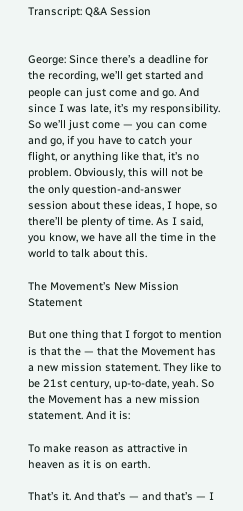Transcript: Q&A Session


George: Since there’s a deadline for the recording, we’ll get started and people can just come and go. And since I was late, it’s my responsibility. So we’ll just come — you can come and go, if you have to catch your flight, or anything like that, it’s no problem. Obviously, this will not be the only question-and-answer session about these ideas, I hope, so there’ll be plenty of time. As I said, you know, we have all the time in the world to talk about this.

The Movement’s New Mission Statement

But one thing that I forgot to mention is that the — that the Movement has a new mission statement. They like to be 21st century, up-to-date, yeah. So the Movement has a new mission statement. And it is:

To make reason as attractive in heaven as it is on earth.

That’s it. And that’s — and that’s — I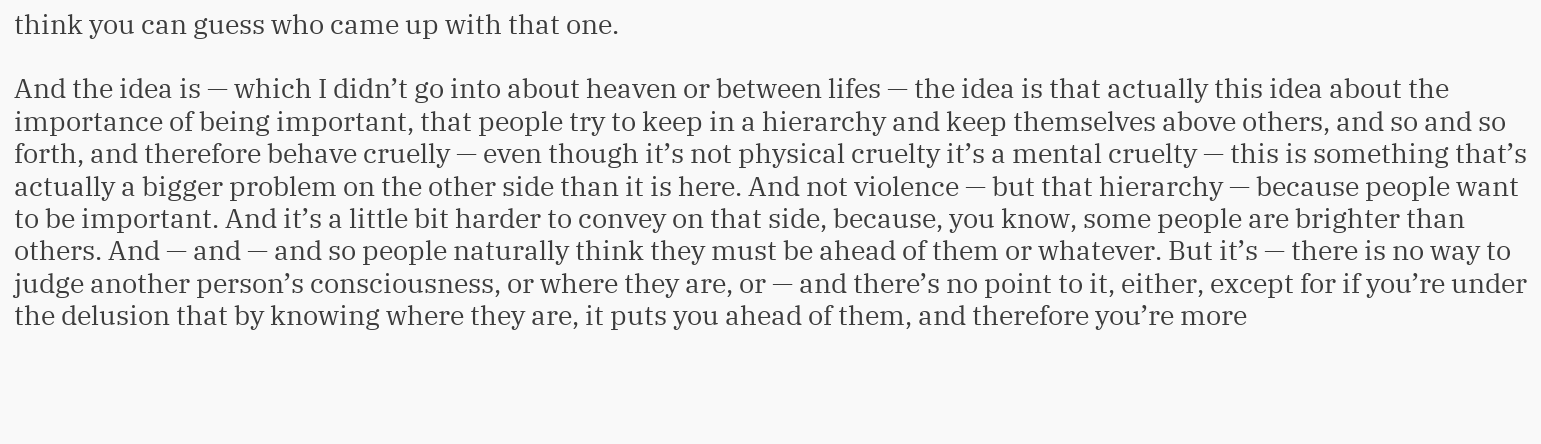think you can guess who came up with that one.

And the idea is — which I didn’t go into about heaven or between lifes — the idea is that actually this idea about the importance of being important, that people try to keep in a hierarchy and keep themselves above others, and so and so forth, and therefore behave cruelly — even though it’s not physical cruelty it’s a mental cruelty — this is something that’s actually a bigger problem on the other side than it is here. And not violence — but that hierarchy — because people want to be important. And it’s a little bit harder to convey on that side, because, you know, some people are brighter than others. And — and — and so people naturally think they must be ahead of them or whatever. But it’s — there is no way to judge another person’s consciousness, or where they are, or — and there’s no point to it, either, except for if you’re under the delusion that by knowing where they are, it puts you ahead of them, and therefore you’re more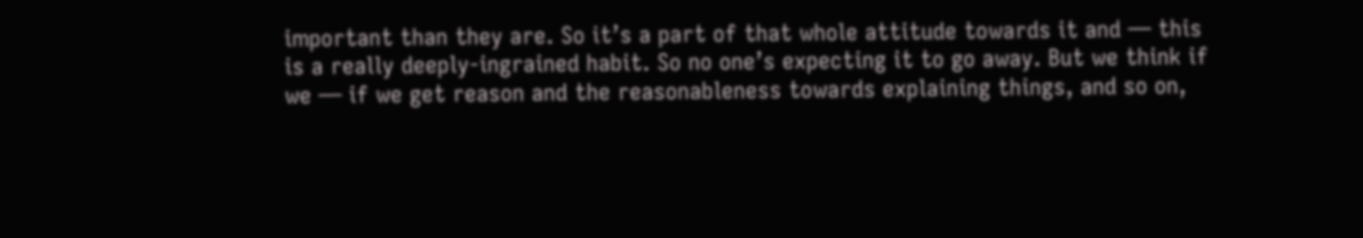important than they are. So it’s a part of that whole attitude towards it and — this is a really deeply-ingrained habit. So no one’s expecting it to go away. But we think if we — if we get reason and the reasonableness towards explaining things, and so on,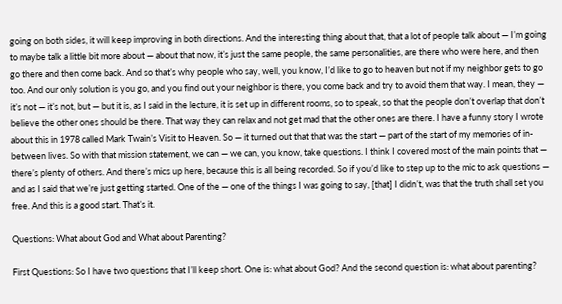going on both sides, it will keep improving in both directions. And the interesting thing about that, that a lot of people talk about — I’m going to maybe talk a little bit more about — about that now, it’s just the same people, the same personalities, are there who were here, and then go there and then come back. And so that’s why people who say, well, you know, I’d like to go to heaven but not if my neighbor gets to go too. And our only solution is you go, and you find out your neighbor is there, you come back and try to avoid them that way. I mean, they — it’s not — it’s not, but — but it is, as I said in the lecture, it is set up in different rooms, so to speak, so that the people don’t overlap that don’t believe the other ones should be there. That way they can relax and not get mad that the other ones are there. I have a funny story I wrote about this in 1978 called Mark Twain’s Visit to Heaven. So — it turned out that that was the start — part of the start of my memories of in-between lives. So with that mission statement, we can — we can, you know, take questions. I think I covered most of the main points that — there’s plenty of others. And there’s mics up here, because this is all being recorded. So if you’d like to step up to the mic to ask questions — and as I said that we’re just getting started. One of the — one of the things I was going to say, [that] I didn’t, was that the truth shall set you free. And this is a good start. That’s it.

Questions: What about God and What about Parenting?

First Questions: So I have two questions that I’ll keep short. One is: what about God? And the second question is: what about parenting?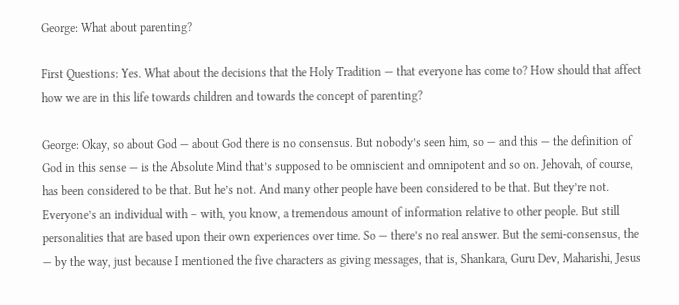George: What about parenting?

First Questions: Yes. What about the decisions that the Holy Tradition — that everyone has come to? How should that affect how we are in this life towards children and towards the concept of parenting?

George: Okay, so about God — about God there is no consensus. But nobody’s seen him, so — and this — the definition of God in this sense — is the Absolute Mind that’s supposed to be omniscient and omnipotent and so on. Jehovah, of course, has been considered to be that. But he’s not. And many other people have been considered to be that. But they’re not. Everyone’s an individual with – with, you know, a tremendous amount of information relative to other people. But still personalities that are based upon their own experiences over time. So — there’s no real answer. But the semi-consensus, the — by the way, just because I mentioned the five characters as giving messages, that is, Shankara, Guru Dev, Maharishi, Jesus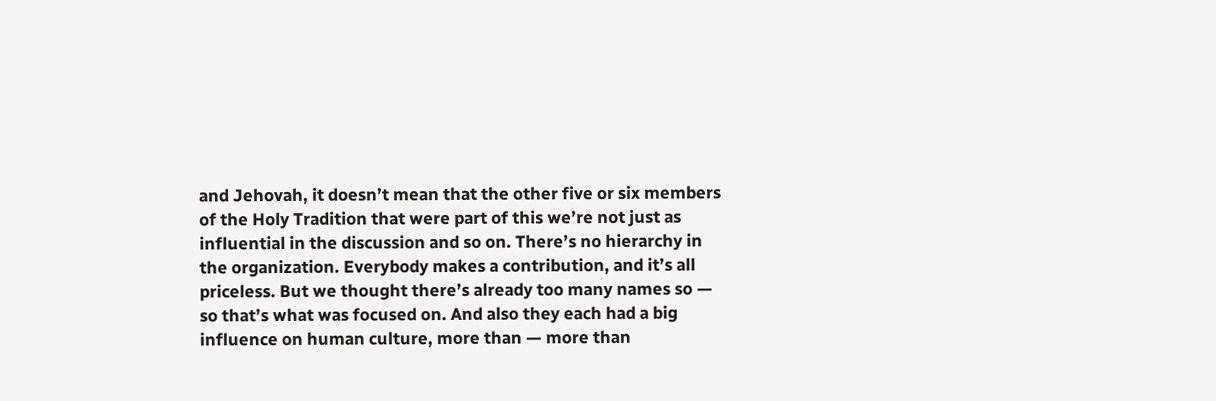and Jehovah, it doesn’t mean that the other five or six members of the Holy Tradition that were part of this we’re not just as influential in the discussion and so on. There’s no hierarchy in the organization. Everybody makes a contribution, and it’s all priceless. But we thought there’s already too many names so — so that’s what was focused on. And also they each had a big influence on human culture, more than — more than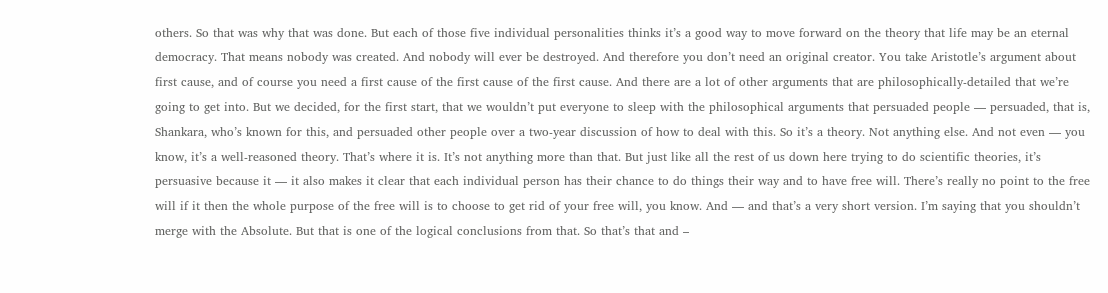others. So that was why that was done. But each of those five individual personalities thinks it’s a good way to move forward on the theory that life may be an eternal democracy. That means nobody was created. And nobody will ever be destroyed. And therefore you don’t need an original creator. You take Aristotle’s argument about first cause, and of course you need a first cause of the first cause of the first cause. And there are a lot of other arguments that are philosophically-detailed that we’re going to get into. But we decided, for the first start, that we wouldn’t put everyone to sleep with the philosophical arguments that persuaded people — persuaded, that is, Shankara, who’s known for this, and persuaded other people over a two-year discussion of how to deal with this. So it’s a theory. Not anything else. And not even — you know, it’s a well-reasoned theory. That’s where it is. It’s not anything more than that. But just like all the rest of us down here trying to do scientific theories, it’s persuasive because it — it also makes it clear that each individual person has their chance to do things their way and to have free will. There’s really no point to the free will if it then the whole purpose of the free will is to choose to get rid of your free will, you know. And — and that’s a very short version. I’m saying that you shouldn’t merge with the Absolute. But that is one of the logical conclusions from that. So that’s that and –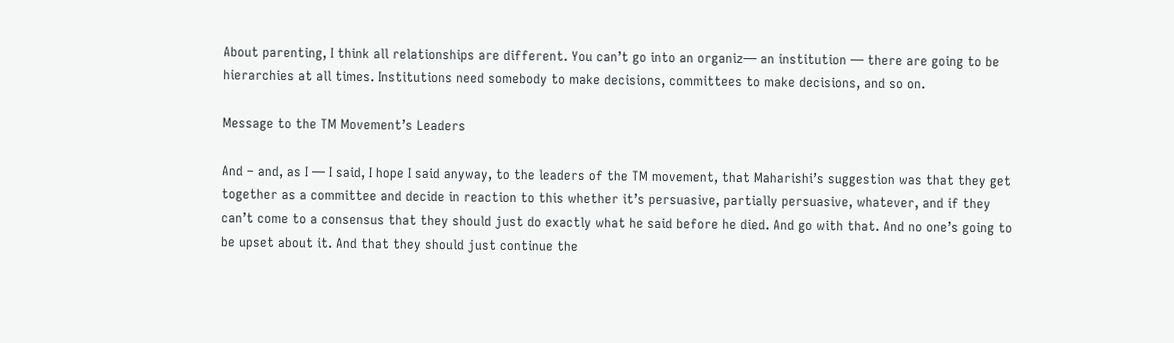About parenting, I think all relationships are different. You can’t go into an organiz— an institution — there are going to be hierarchies at all times. Institutions need somebody to make decisions, committees to make decisions, and so on.

Message to the TM Movement’s Leaders

And – and, as I — I said, I hope I said anyway, to the leaders of the TM movement, that Maharishi’s suggestion was that they get together as a committee and decide in reaction to this whether it’s persuasive, partially persuasive, whatever, and if they can’t come to a consensus that they should just do exactly what he said before he died. And go with that. And no one’s going to be upset about it. And that they should just continue the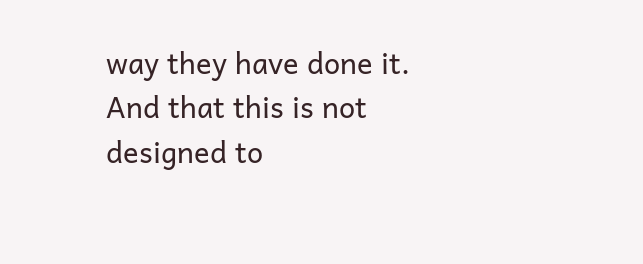way they have done it. And that this is not designed to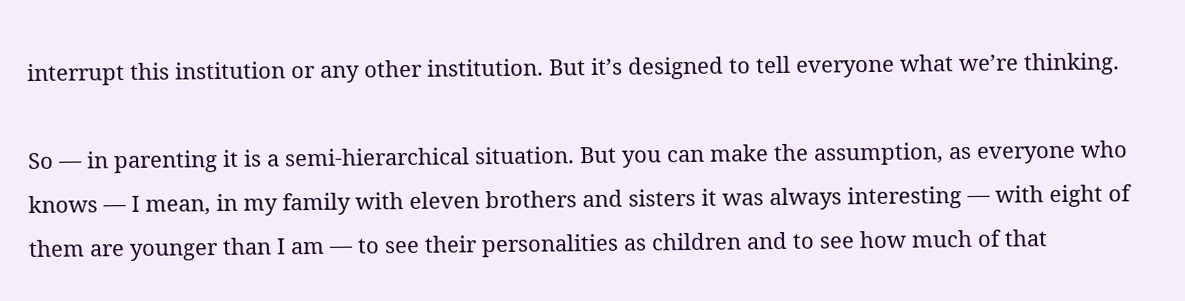interrupt this institution or any other institution. But it’s designed to tell everyone what we’re thinking.

So — in parenting it is a semi-hierarchical situation. But you can make the assumption, as everyone who knows — I mean, in my family with eleven brothers and sisters it was always interesting — with eight of them are younger than I am — to see their personalities as children and to see how much of that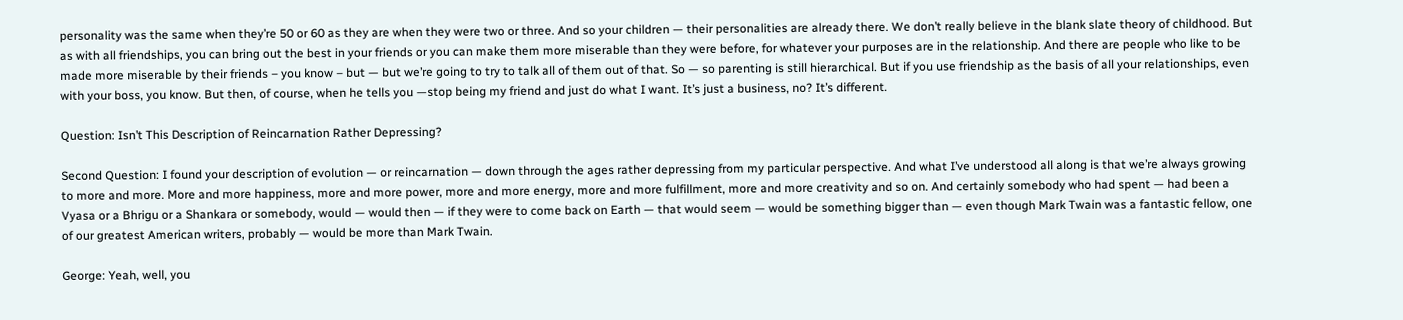personality was the same when they’re 50 or 60 as they are when they were two or three. And so your children — their personalities are already there. We don’t really believe in the blank slate theory of childhood. But as with all friendships, you can bring out the best in your friends or you can make them more miserable than they were before, for whatever your purposes are in the relationship. And there are people who like to be made more miserable by their friends – you know – but — but we’re going to try to talk all of them out of that. So — so parenting is still hierarchical. But if you use friendship as the basis of all your relationships, even with your boss, you know. But then, of course, when he tells you —stop being my friend and just do what I want. It’s just a business, no? It’s different.

Question: Isn’t This Description of Reincarnation Rather Depressing?

Second Question: I found your description of evolution — or reincarnation — down through the ages rather depressing from my particular perspective. And what I’ve understood all along is that we’re always growing to more and more. More and more happiness, more and more power, more and more energy, more and more fulfillment, more and more creativity and so on. And certainly somebody who had spent — had been a Vyasa or a Bhrigu or a Shankara or somebody, would — would then — if they were to come back on Earth — that would seem — would be something bigger than — even though Mark Twain was a fantastic fellow, one of our greatest American writers, probably — would be more than Mark Twain.

George: Yeah, well, you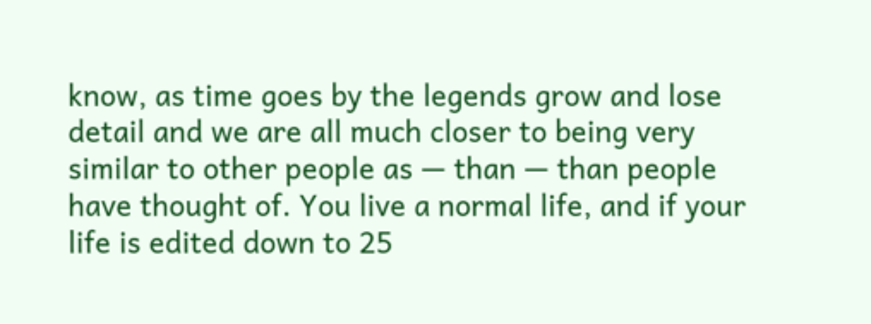know, as time goes by the legends grow and lose detail and we are all much closer to being very similar to other people as — than — than people have thought of. You live a normal life, and if your life is edited down to 25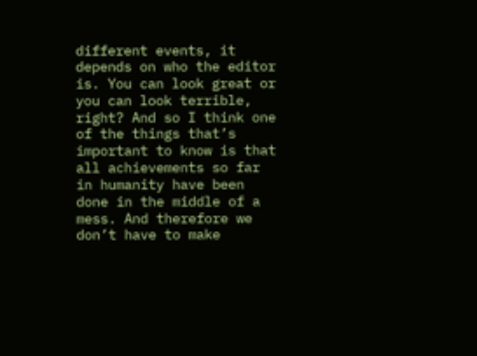different events, it depends on who the editor is. You can look great or you can look terrible, right? And so I think one of the things that’s important to know is that all achievements so far in humanity have been done in the middle of a mess. And therefore we don’t have to make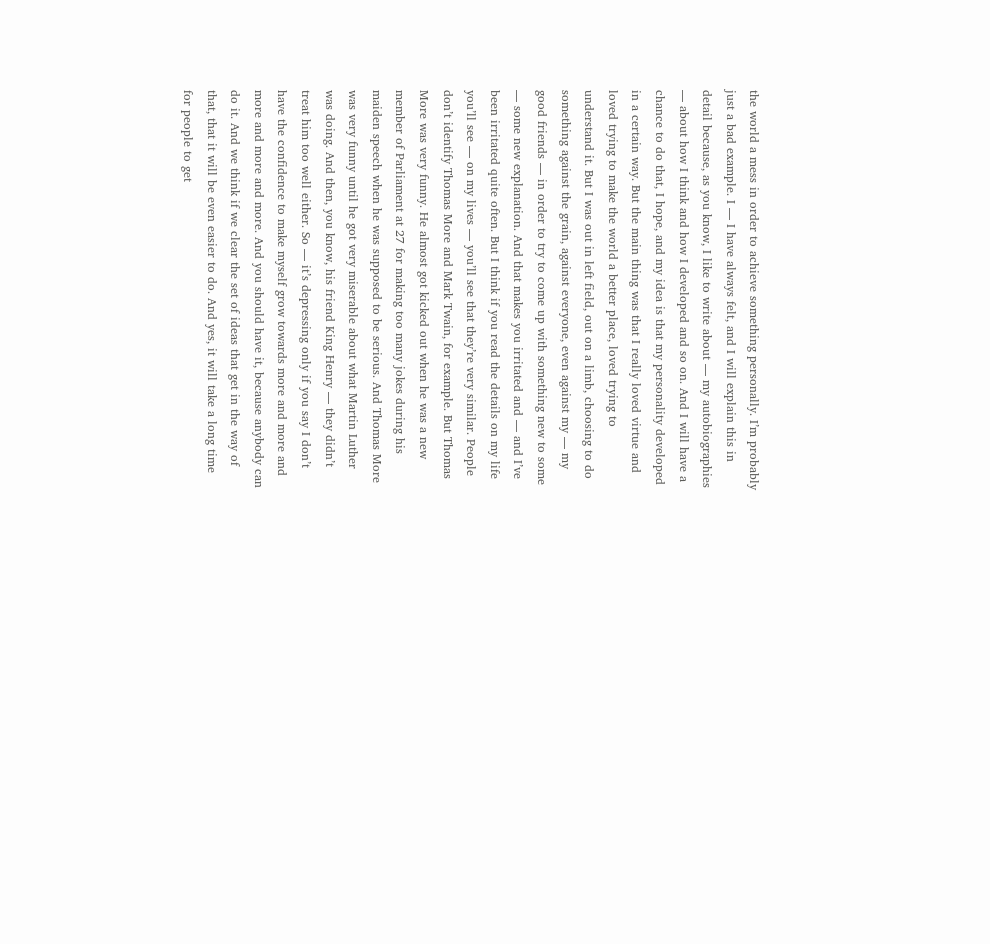the world a mess in order to achieve something personally. I’m probably just a bad example. I — I have always felt, and I will explain this in detail because, as you know, I like to write about — my autobiographies — about how I think and how I developed and so on. And I will have a chance to do that, I hope, and my idea is that my personality developed in a certain way. But the main thing was that I really loved virtue and loved trying to make the world a better place, loved trying to understand it. But I was out in left field, out on a limb, choosing to do something against the grain, against everyone, even against my — my good friends — in order to try to come up with something new to some — some new explanation. And that makes you irritated and — and I’ve been irritated quite often. But I think if you read the details on my life you’ll see — on my lives — you’ll see that they’re very similar. People don’t identify Thomas More and Mark Twain, for example. But Thomas More was very funny. He almost got kicked out when he was a new member of Parliament at 27 for making too many jokes during his maiden speech when he was supposed to be serious. And Thomas More was very funny until he got very miserable about what Martin Luther was doing. And then, you know, his friend King Henry — they didn’t treat him too well either. So — it’s depressing only if you say I don’t have the confidence to make myself grow towards more and more and more and more and more. And you should have it, because anybody can do it. And we think if we clear the set of ideas that get in the way of that, that it will be even easier to do. And yes, it will take a long time for people to get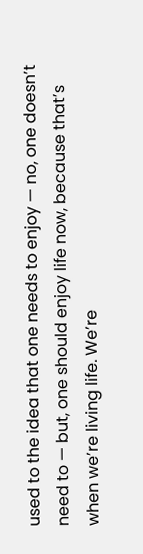used to the idea that one needs to enjoy — no, one doesn’t need to — but, one should enjoy life now, because that’s when we’re living life. We’re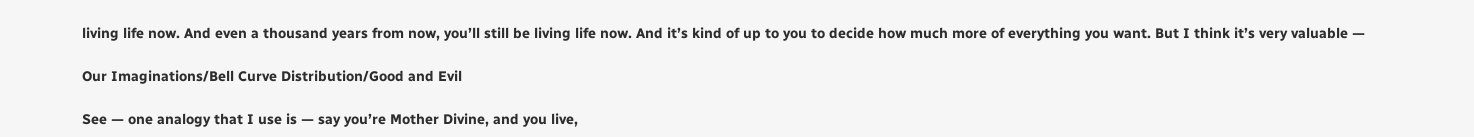living life now. And even a thousand years from now, you’ll still be living life now. And it’s kind of up to you to decide how much more of everything you want. But I think it’s very valuable —

Our Imaginations/Bell Curve Distribution/Good and Evil

See — one analogy that I use is — say you’re Mother Divine, and you live,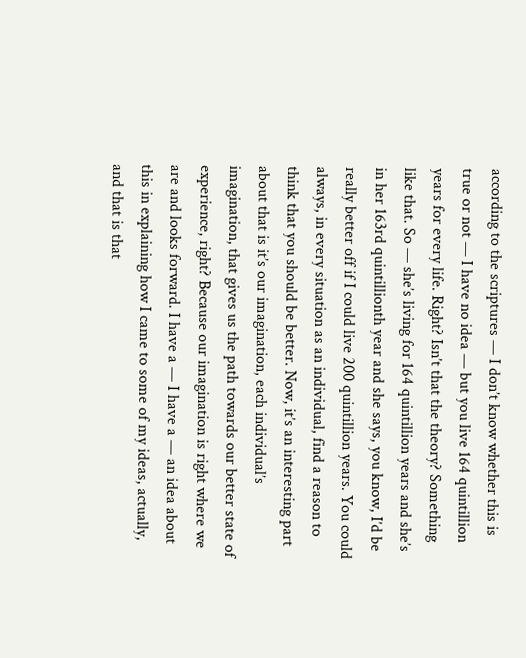according to the scriptures — I don’t know whether this is true or not — I have no idea — but you live 164 quintillion years for every life. Right? Isn’t that the theory? Something like that. So — she’s living for 164 quintillion years and she’s in her 163rd quintillionth year and she says, you know, I’d be really better off if I could live 200 quintillion years. You could always, in every situation as an individual, find a reason to think that you should be better. Now, it’s an interesting part about that is it’s our imagination, each individual’s imagination, that gives us the path towards our better state of experience, right? Because our imagination is right where we are and looks forward. I have a — I have a — an idea about this in explaining how I came to some of my ideas, actually, and that is that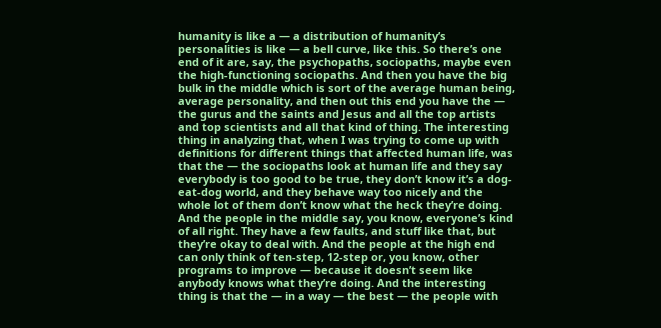humanity is like a — a distribution of humanity’s personalities is like — a bell curve, like this. So there’s one end of it are, say, the psychopaths, sociopaths, maybe even the high-functioning sociopaths. And then you have the big bulk in the middle which is sort of the average human being, average personality, and then out this end you have the — the gurus and the saints and Jesus and all the top artists and top scientists and all that kind of thing. The interesting thing in analyzing that, when I was trying to come up with definitions for different things that affected human life, was that the — the sociopaths look at human life and they say everybody is too good to be true, they don’t know it’s a dog-eat-dog world, and they behave way too nicely and the whole lot of them don’t know what the heck they’re doing. And the people in the middle say, you know, everyone’s kind of all right. They have a few faults, and stuff like that, but they’re okay to deal with. And the people at the high end can only think of ten-step, 12-step or, you know, other programs to improve — because it doesn’t seem like anybody knows what they’re doing. And the interesting thing is that the — in a way — the best — the people with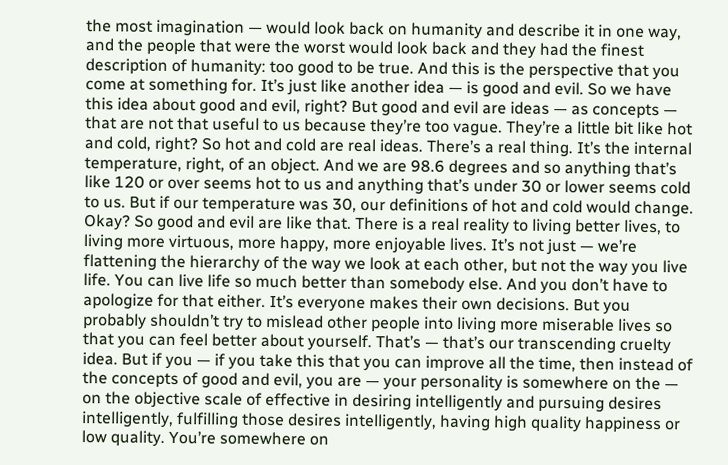the most imagination — would look back on humanity and describe it in one way, and the people that were the worst would look back and they had the finest description of humanity: too good to be true. And this is the perspective that you come at something for. It’s just like another idea — is good and evil. So we have this idea about good and evil, right? But good and evil are ideas — as concepts — that are not that useful to us because they’re too vague. They’re a little bit like hot and cold, right? So hot and cold are real ideas. There’s a real thing. It’s the internal temperature, right, of an object. And we are 98.6 degrees and so anything that’s like 120 or over seems hot to us and anything that’s under 30 or lower seems cold to us. But if our temperature was 30, our definitions of hot and cold would change. Okay? So good and evil are like that. There is a real reality to living better lives, to living more virtuous, more happy, more enjoyable lives. It’s not just — we’re flattening the hierarchy of the way we look at each other, but not the way you live life. You can live life so much better than somebody else. And you don’t have to apologize for that either. It’s everyone makes their own decisions. But you probably shouldn’t try to mislead other people into living more miserable lives so that you can feel better about yourself. That’s — that’s our transcending cruelty idea. But if you — if you take this that you can improve all the time, then instead of the concepts of good and evil, you are — your personality is somewhere on the — on the objective scale of effective in desiring intelligently and pursuing desires intelligently, fulfilling those desires intelligently, having high quality happiness or low quality. You’re somewhere on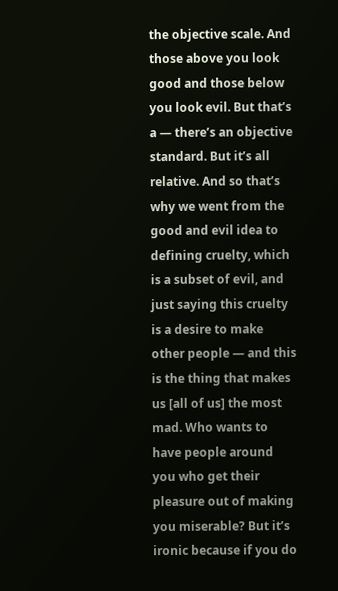the objective scale. And those above you look good and those below you look evil. But that’s a — there’s an objective standard. But it’s all relative. And so that’s why we went from the good and evil idea to defining cruelty, which is a subset of evil, and just saying this cruelty is a desire to make other people — and this is the thing that makes us [all of us] the most mad. Who wants to have people around you who get their pleasure out of making you miserable? But it’s ironic because if you do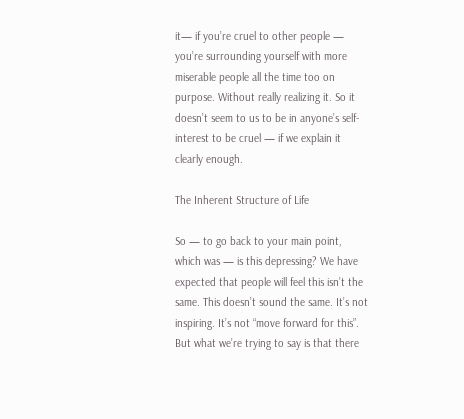it— if you’re cruel to other people — you’re surrounding yourself with more miserable people all the time too on purpose. Without really realizing it. So it doesn’t seem to us to be in anyone’s self-interest to be cruel — if we explain it clearly enough.

The Inherent Structure of Life

So — to go back to your main point, which was — is this depressing? We have expected that people will feel this isn’t the same. This doesn’t sound the same. It’s not inspiring. It’s not “move forward for this”. But what we’re trying to say is that there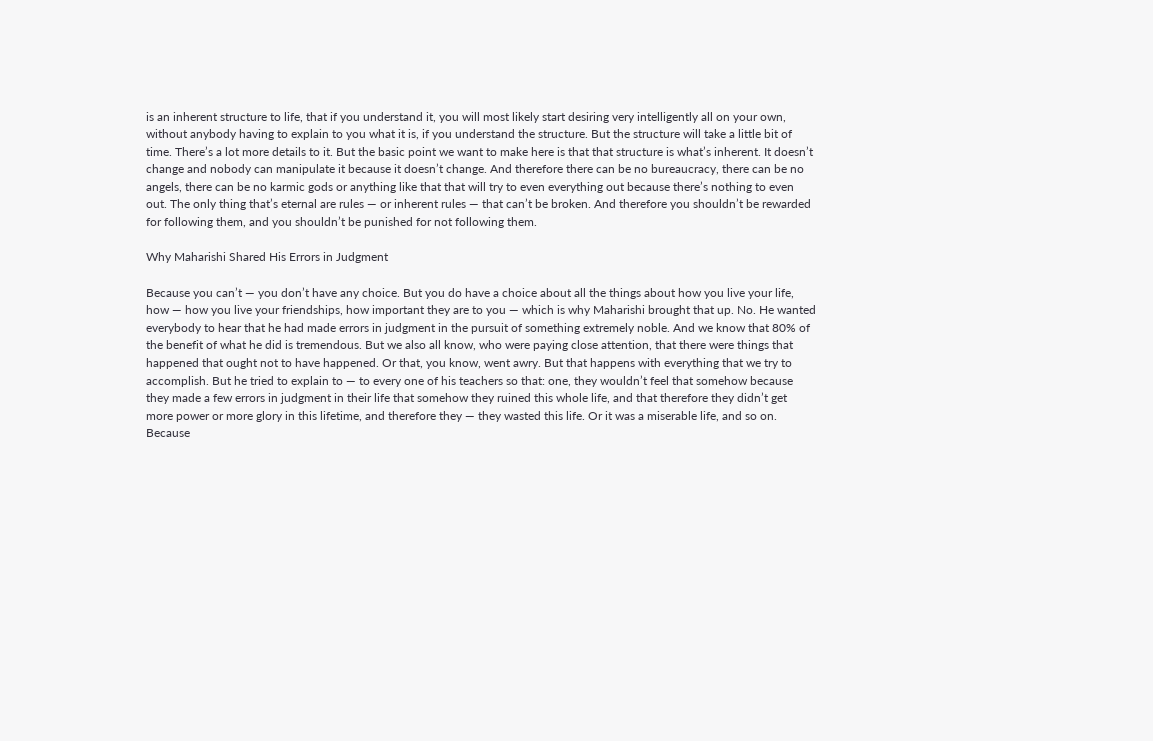is an inherent structure to life, that if you understand it, you will most likely start desiring very intelligently all on your own, without anybody having to explain to you what it is, if you understand the structure. But the structure will take a little bit of time. There’s a lot more details to it. But the basic point we want to make here is that that structure is what’s inherent. It doesn’t change and nobody can manipulate it because it doesn’t change. And therefore there can be no bureaucracy, there can be no angels, there can be no karmic gods or anything like that that will try to even everything out because there’s nothing to even out. The only thing that’s eternal are rules — or inherent rules — that can’t be broken. And therefore you shouldn’t be rewarded for following them, and you shouldn’t be punished for not following them.

Why Maharishi Shared His Errors in Judgment

Because you can’t — you don’t have any choice. But you do have a choice about all the things about how you live your life, how — how you live your friendships, how important they are to you — which is why Maharishi brought that up. No. He wanted everybody to hear that he had made errors in judgment in the pursuit of something extremely noble. And we know that 80% of the benefit of what he did is tremendous. But we also all know, who were paying close attention, that there were things that happened that ought not to have happened. Or that, you know, went awry. But that happens with everything that we try to accomplish. But he tried to explain to — to every one of his teachers so that: one, they wouldn’t feel that somehow because they made a few errors in judgment in their life that somehow they ruined this whole life, and that therefore they didn’t get more power or more glory in this lifetime, and therefore they — they wasted this life. Or it was a miserable life, and so on. Because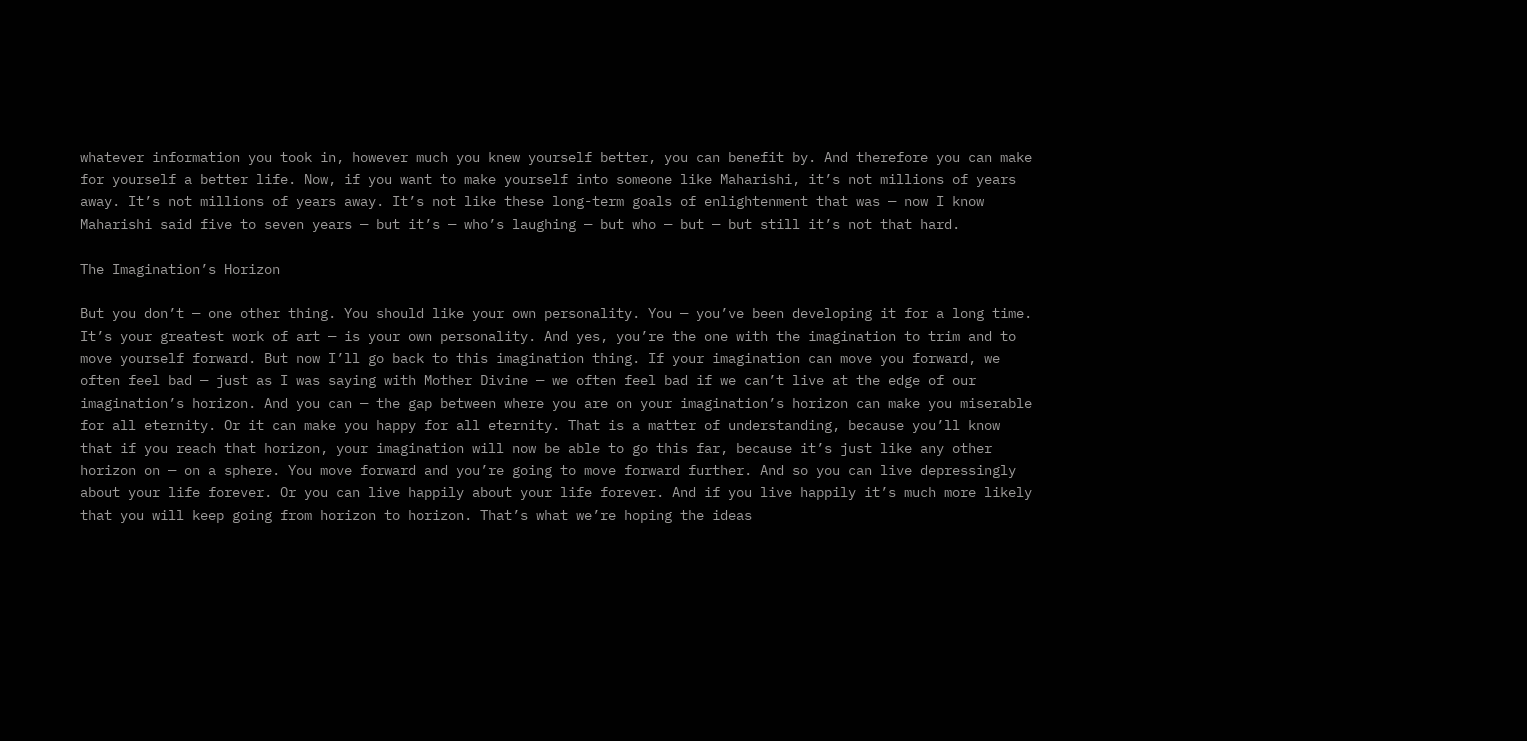whatever information you took in, however much you knew yourself better, you can benefit by. And therefore you can make for yourself a better life. Now, if you want to make yourself into someone like Maharishi, it’s not millions of years away. It’s not millions of years away. It’s not like these long-term goals of enlightenment that was — now I know Maharishi said five to seven years — but it’s — who’s laughing — but who — but — but still it’s not that hard.

The Imagination’s Horizon

But you don’t — one other thing. You should like your own personality. You — you’ve been developing it for a long time. It’s your greatest work of art — is your own personality. And yes, you’re the one with the imagination to trim and to move yourself forward. But now I’ll go back to this imagination thing. If your imagination can move you forward, we often feel bad — just as I was saying with Mother Divine — we often feel bad if we can’t live at the edge of our imagination’s horizon. And you can — the gap between where you are on your imagination’s horizon can make you miserable for all eternity. Or it can make you happy for all eternity. That is a matter of understanding, because you’ll know that if you reach that horizon, your imagination will now be able to go this far, because it’s just like any other horizon on — on a sphere. You move forward and you’re going to move forward further. And so you can live depressingly about your life forever. Or you can live happily about your life forever. And if you live happily it’s much more likely that you will keep going from horizon to horizon. That’s what we’re hoping the ideas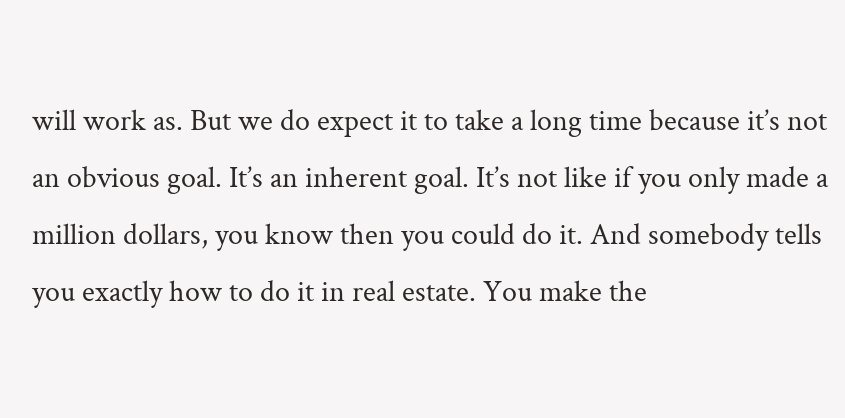will work as. But we do expect it to take a long time because it’s not an obvious goal. It’s an inherent goal. It’s not like if you only made a million dollars, you know then you could do it. And somebody tells you exactly how to do it in real estate. You make the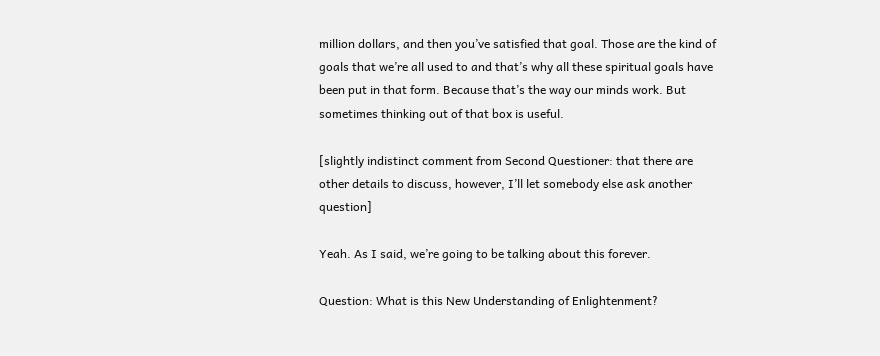million dollars, and then you’ve satisfied that goal. Those are the kind of goals that we’re all used to and that’s why all these spiritual goals have been put in that form. Because that’s the way our minds work. But sometimes thinking out of that box is useful.

[slightly indistinct comment from Second Questioner: that there are other details to discuss, however, I’ll let somebody else ask another question]

Yeah. As I said, we’re going to be talking about this forever.

Question: What is this New Understanding of Enlightenment?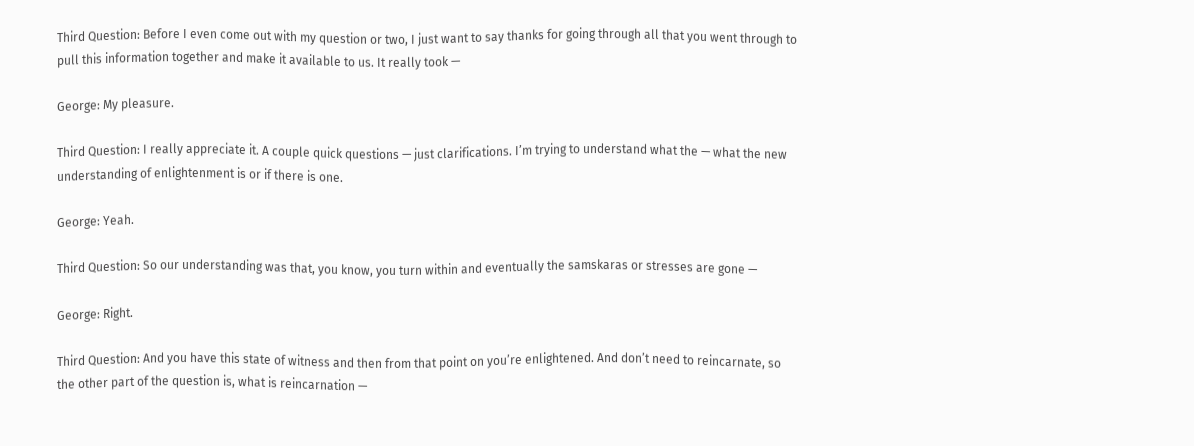Third Question: Before I even come out with my question or two, I just want to say thanks for going through all that you went through to pull this information together and make it available to us. It really took —

George: My pleasure.

Third Question: I really appreciate it. A couple quick questions — just clarifications. I’m trying to understand what the — what the new understanding of enlightenment is or if there is one.

George: Yeah.

Third Question: So our understanding was that, you know, you turn within and eventually the samskaras or stresses are gone —

George: Right.

Third Question: And you have this state of witness and then from that point on you’re enlightened. And don’t need to reincarnate, so the other part of the question is, what is reincarnation —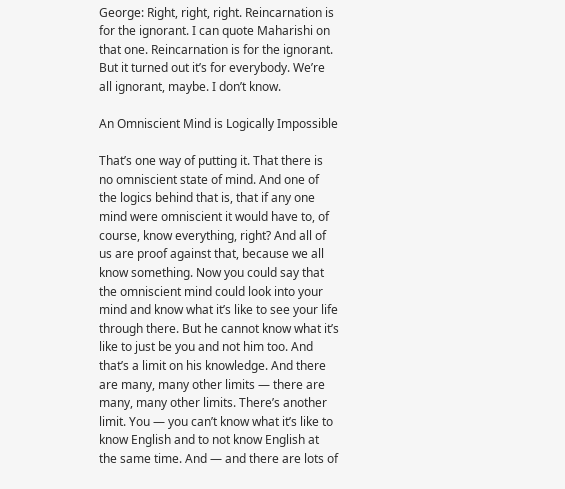George: Right, right, right. Reincarnation is for the ignorant. I can quote Maharishi on that one. Reincarnation is for the ignorant. But it turned out it’s for everybody. We’re all ignorant, maybe. I don’t know.

An Omniscient Mind is Logically Impossible

That’s one way of putting it. That there is no omniscient state of mind. And one of the logics behind that is, that if any one mind were omniscient it would have to, of course, know everything, right? And all of us are proof against that, because we all know something. Now you could say that the omniscient mind could look into your mind and know what it’s like to see your life through there. But he cannot know what it’s like to just be you and not him too. And that’s a limit on his knowledge. And there are many, many other limits — there are many, many other limits. There’s another limit. You — you can’t know what it’s like to know English and to not know English at the same time. And — and there are lots of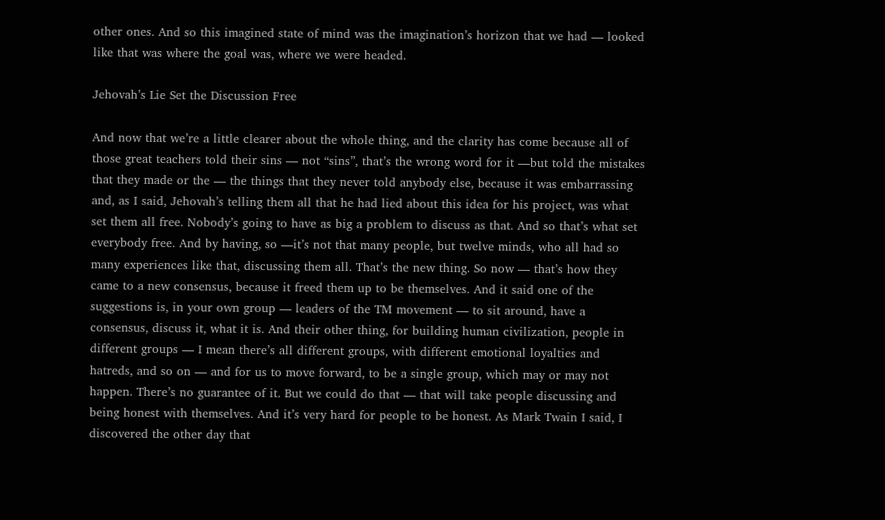other ones. And so this imagined state of mind was the imagination’s horizon that we had — looked like that was where the goal was, where we were headed.

Jehovah’s Lie Set the Discussion Free

And now that we’re a little clearer about the whole thing, and the clarity has come because all of those great teachers told their sins — not “sins”, that’s the wrong word for it —but told the mistakes that they made or the — the things that they never told anybody else, because it was embarrassing and, as I said, Jehovah’s telling them all that he had lied about this idea for his project, was what set them all free. Nobody’s going to have as big a problem to discuss as that. And so that’s what set everybody free. And by having, so —it’s not that many people, but twelve minds, who all had so many experiences like that, discussing them all. That’s the new thing. So now — that’s how they came to a new consensus, because it freed them up to be themselves. And it said one of the suggestions is, in your own group — leaders of the TM movement — to sit around, have a consensus, discuss it, what it is. And their other thing, for building human civilization, people in different groups — I mean there’s all different groups, with different emotional loyalties and hatreds, and so on — and for us to move forward, to be a single group, which may or may not happen. There’s no guarantee of it. But we could do that — that will take people discussing and being honest with themselves. And it’s very hard for people to be honest. As Mark Twain I said, I discovered the other day that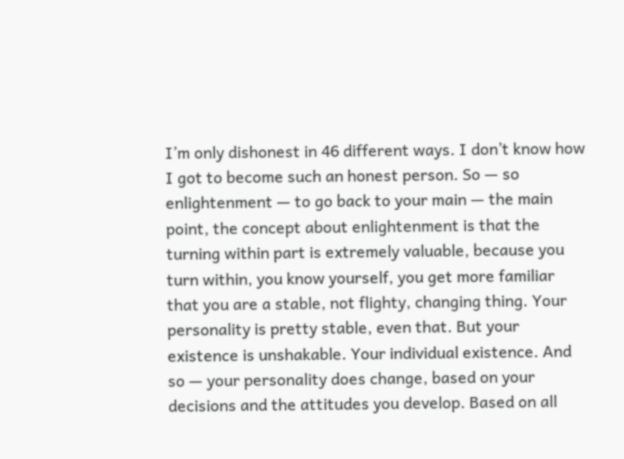I’m only dishonest in 46 different ways. I don’t know how I got to become such an honest person. So — so enlightenment — to go back to your main — the main point, the concept about enlightenment is that the turning within part is extremely valuable, because you turn within, you know yourself, you get more familiar that you are a stable, not flighty, changing thing. Your personality is pretty stable, even that. But your existence is unshakable. Your individual existence. And so — your personality does change, based on your decisions and the attitudes you develop. Based on all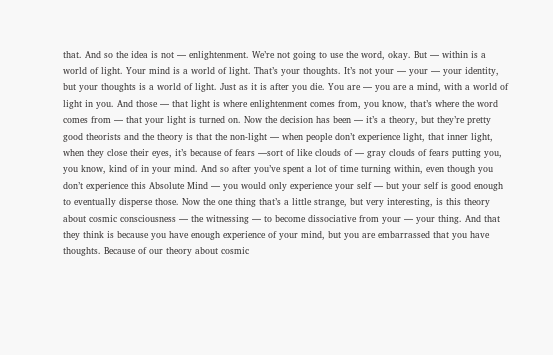that. And so the idea is not — enlightenment. We’re not going to use the word, okay. But — within is a world of light. Your mind is a world of light. That’s your thoughts. It’s not your — your — your identity, but your thoughts is a world of light. Just as it is after you die. You are — you are a mind, with a world of light in you. And those — that light is where enlightenment comes from, you know, that’s where the word comes from — that your light is turned on. Now the decision has been — it’s a theory, but they’re pretty good theorists and the theory is that the non-light — when people don’t experience light, that inner light, when they close their eyes, it’s because of fears —sort of like clouds of — gray clouds of fears putting you, you know, kind of in your mind. And so after you’ve spent a lot of time turning within, even though you don’t experience this Absolute Mind — you would only experience your self — but your self is good enough to eventually disperse those. Now the one thing that’s a little strange, but very interesting, is this theory about cosmic consciousness — the witnessing — to become dissociative from your — your thing. And that they think is because you have enough experience of your mind, but you are embarrassed that you have thoughts. Because of our theory about cosmic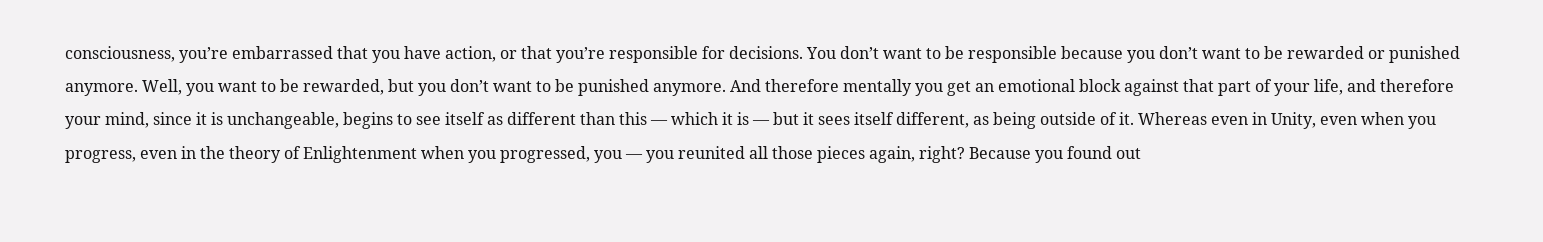consciousness, you’re embarrassed that you have action, or that you’re responsible for decisions. You don’t want to be responsible because you don’t want to be rewarded or punished anymore. Well, you want to be rewarded, but you don’t want to be punished anymore. And therefore mentally you get an emotional block against that part of your life, and therefore your mind, since it is unchangeable, begins to see itself as different than this — which it is — but it sees itself different, as being outside of it. Whereas even in Unity, even when you progress, even in the theory of Enlightenment when you progressed, you — you reunited all those pieces again, right? Because you found out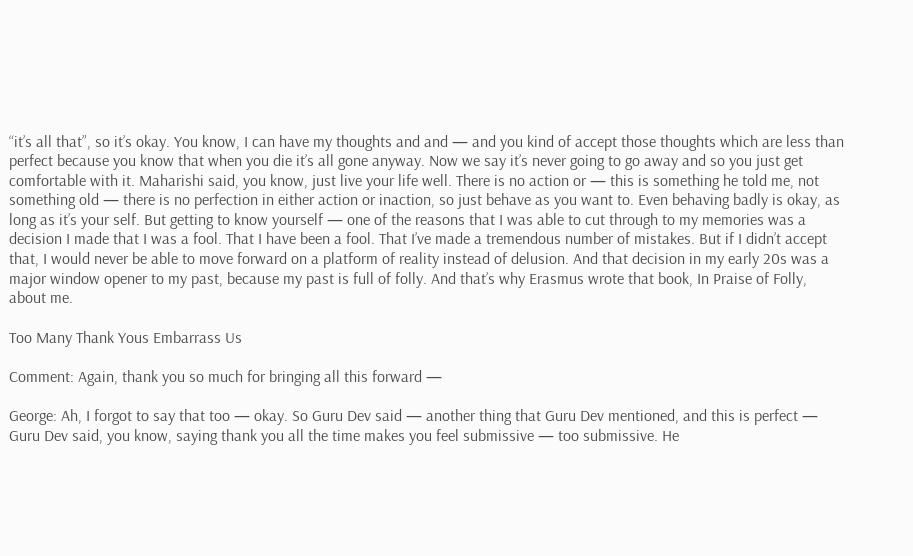“it’s all that”, so it’s okay. You know, I can have my thoughts and and — and you kind of accept those thoughts which are less than perfect because you know that when you die it’s all gone anyway. Now we say it’s never going to go away and so you just get comfortable with it. Maharishi said, you know, just live your life well. There is no action or — this is something he told me, not something old — there is no perfection in either action or inaction, so just behave as you want to. Even behaving badly is okay, as long as it’s your self. But getting to know yourself — one of the reasons that I was able to cut through to my memories was a decision I made that I was a fool. That I have been a fool. That I’ve made a tremendous number of mistakes. But if I didn’t accept that, I would never be able to move forward on a platform of reality instead of delusion. And that decision in my early 20s was a major window opener to my past, because my past is full of folly. And that’s why Erasmus wrote that book, In Praise of Folly, about me.

Too Many Thank Yous Embarrass Us

Comment: Again, thank you so much for bringing all this forward —

George: Ah, I forgot to say that too — okay. So Guru Dev said — another thing that Guru Dev mentioned, and this is perfect — Guru Dev said, you know, saying thank you all the time makes you feel submissive — too submissive. He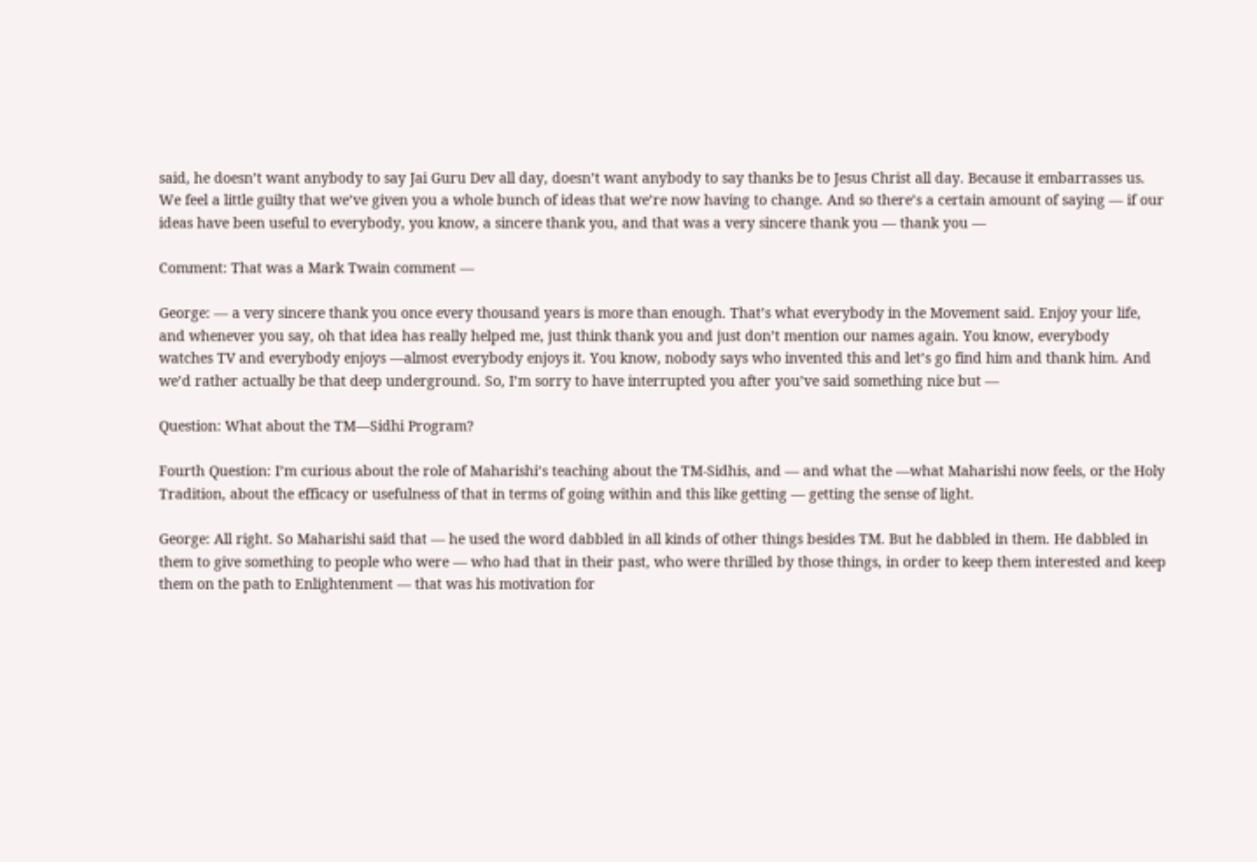said, he doesn’t want anybody to say Jai Guru Dev all day, doesn’t want anybody to say thanks be to Jesus Christ all day. Because it embarrasses us. We feel a little guilty that we’ve given you a whole bunch of ideas that we’re now having to change. And so there’s a certain amount of saying — if our ideas have been useful to everybody, you know, a sincere thank you, and that was a very sincere thank you — thank you —

Comment: That was a Mark Twain comment —

George: — a very sincere thank you once every thousand years is more than enough. That’s what everybody in the Movement said. Enjoy your life, and whenever you say, oh that idea has really helped me, just think thank you and just don’t mention our names again. You know, everybody watches TV and everybody enjoys —almost everybody enjoys it. You know, nobody says who invented this and let’s go find him and thank him. And we’d rather actually be that deep underground. So, I’m sorry to have interrupted you after you’ve said something nice but —

Question: What about the TM—Sidhi Program?

Fourth Question: I’m curious about the role of Maharishi’s teaching about the TM-Sidhis, and — and what the —what Maharishi now feels, or the Holy Tradition, about the efficacy or usefulness of that in terms of going within and this like getting — getting the sense of light.

George: All right. So Maharishi said that — he used the word dabbled in all kinds of other things besides TM. But he dabbled in them. He dabbled in them to give something to people who were — who had that in their past, who were thrilled by those things, in order to keep them interested and keep them on the path to Enlightenment — that was his motivation for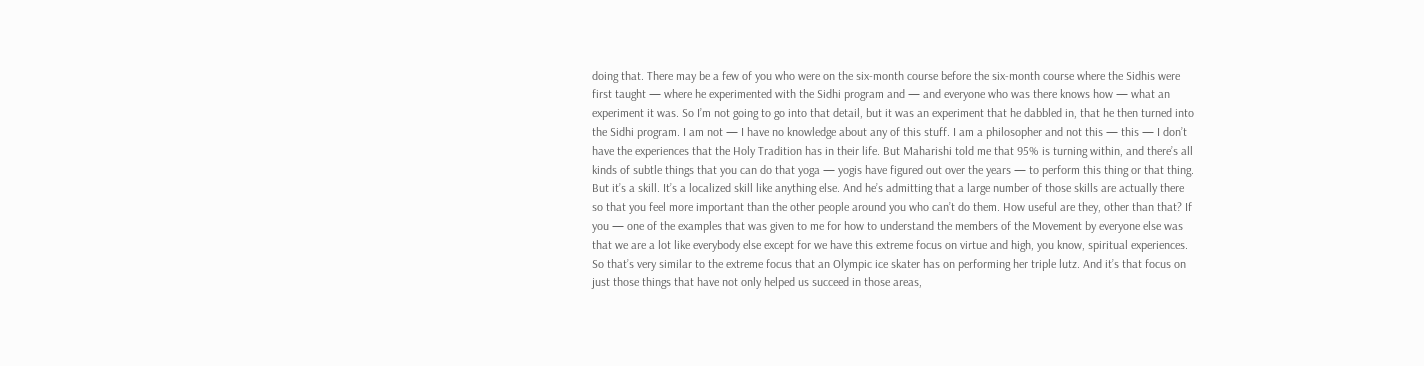doing that. There may be a few of you who were on the six-month course before the six-month course where the Sidhis were first taught — where he experimented with the Sidhi program and — and everyone who was there knows how — what an experiment it was. So I’m not going to go into that detail, but it was an experiment that he dabbled in, that he then turned into the Sidhi program. I am not — I have no knowledge about any of this stuff. I am a philosopher and not this — this — I don’t have the experiences that the Holy Tradition has in their life. But Maharishi told me that 95% is turning within, and there’s all kinds of subtle things that you can do that yoga — yogis have figured out over the years — to perform this thing or that thing. But it’s a skill. It’s a localized skill like anything else. And he’s admitting that a large number of those skills are actually there so that you feel more important than the other people around you who can’t do them. How useful are they, other than that? If you — one of the examples that was given to me for how to understand the members of the Movement by everyone else was that we are a lot like everybody else except for we have this extreme focus on virtue and high, you know, spiritual experiences. So that’s very similar to the extreme focus that an Olympic ice skater has on performing her triple lutz. And it’s that focus on just those things that have not only helped us succeed in those areas,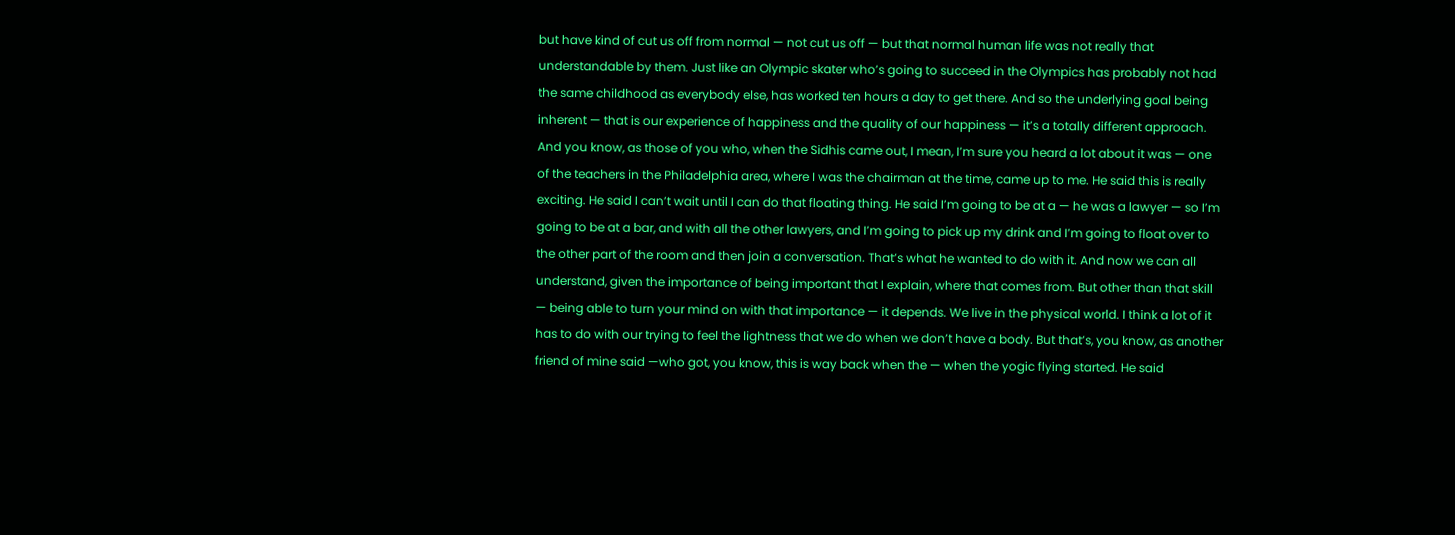but have kind of cut us off from normal — not cut us off — but that normal human life was not really that understandable by them. Just like an Olympic skater who’s going to succeed in the Olympics has probably not had the same childhood as everybody else, has worked ten hours a day to get there. And so the underlying goal being inherent — that is our experience of happiness and the quality of our happiness — it’s a totally different approach. And you know, as those of you who, when the Sidhis came out, I mean, I’m sure you heard a lot about it was — one of the teachers in the Philadelphia area, where I was the chairman at the time, came up to me. He said this is really exciting. He said I can’t wait until I can do that floating thing. He said I’m going to be at a — he was a lawyer — so I’m going to be at a bar, and with all the other lawyers, and I’m going to pick up my drink and I’m going to float over to the other part of the room and then join a conversation. That’s what he wanted to do with it. And now we can all understand, given the importance of being important that I explain, where that comes from. But other than that skill — being able to turn your mind on with that importance — it depends. We live in the physical world. I think a lot of it has to do with our trying to feel the lightness that we do when we don’t have a body. But that’s, you know, as another friend of mine said —who got, you know, this is way back when the — when the yogic flying started. He said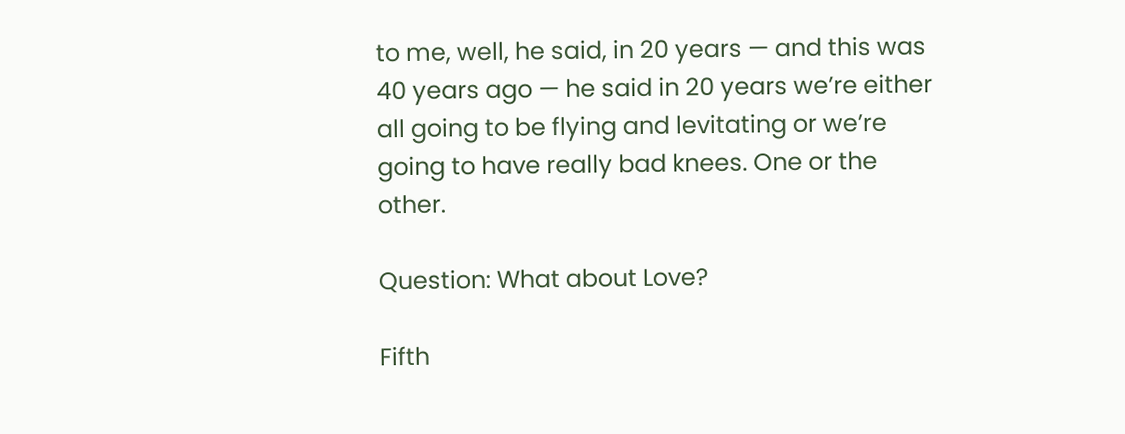to me, well, he said, in 20 years — and this was 40 years ago — he said in 20 years we’re either all going to be flying and levitating or we’re going to have really bad knees. One or the other.

Question: What about Love?

Fifth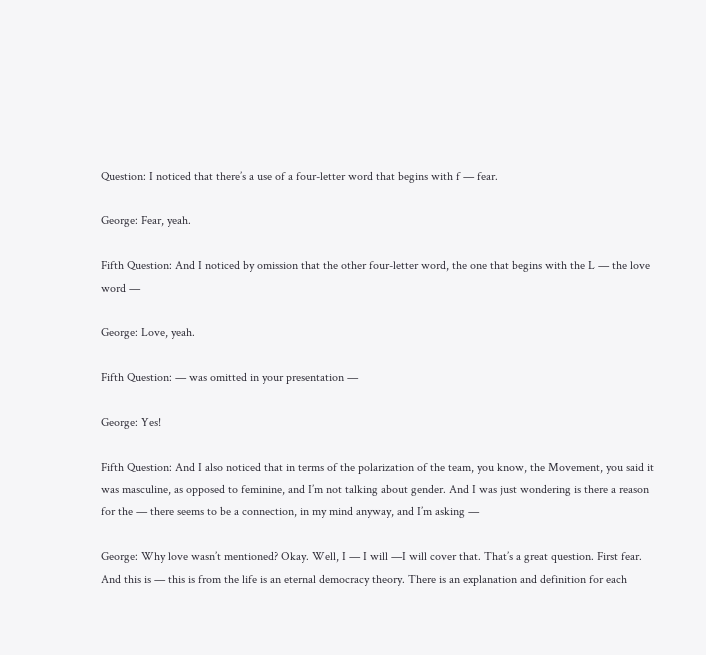Question: I noticed that there’s a use of a four-letter word that begins with f — fear.

George: Fear, yeah.

Fifth Question: And I noticed by omission that the other four-letter word, the one that begins with the L — the love word —

George: Love, yeah.

Fifth Question: — was omitted in your presentation —

George: Yes!

Fifth Question: And I also noticed that in terms of the polarization of the team, you know, the Movement, you said it was masculine, as opposed to feminine, and I’m not talking about gender. And I was just wondering is there a reason for the — there seems to be a connection, in my mind anyway, and I’m asking —

George: Why love wasn’t mentioned? Okay. Well, I — I will —I will cover that. That’s a great question. First fear. And this is — this is from the life is an eternal democracy theory. There is an explanation and definition for each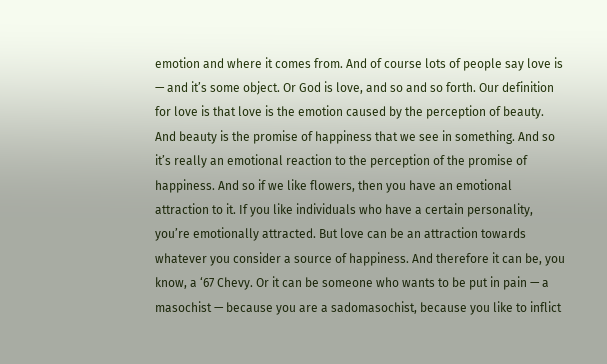emotion and where it comes from. And of course lots of people say love is — and it’s some object. Or God is love, and so and so forth. Our definition for love is that love is the emotion caused by the perception of beauty. And beauty is the promise of happiness that we see in something. And so it’s really an emotional reaction to the perception of the promise of happiness. And so if we like flowers, then you have an emotional attraction to it. If you like individuals who have a certain personality, you’re emotionally attracted. But love can be an attraction towards whatever you consider a source of happiness. And therefore it can be, you know, a ‘67 Chevy. Or it can be someone who wants to be put in pain — a masochist — because you are a sadomasochist, because you like to inflict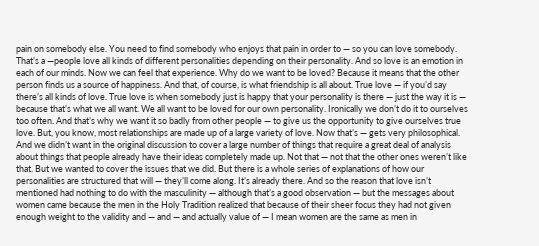pain on somebody else. You need to find somebody who enjoys that pain in order to — so you can love somebody. That’s a —people love all kinds of different personalities depending on their personality. And so love is an emotion in each of our minds. Now we can feel that experience. Why do we want to be loved? Because it means that the other person finds us a source of happiness. And that, of course, is what friendship is all about. True love — if you’d say there’s all kinds of love. True love is when somebody just is happy that your personality is there — just the way it is — because that’s what we all want. We all want to be loved for our own personality. Ironically we don’t do it to ourselves too often. And that’s why we want it so badly from other people — to give us the opportunity to give ourselves true love. But, you know, most relationships are made up of a large variety of love. Now that’s — gets very philosophical. And we didn’t want in the original discussion to cover a large number of things that require a great deal of analysis about things that people already have their ideas completely made up. Not that — not that the other ones weren’t like that. But we wanted to cover the issues that we did. But there is a whole series of explanations of how our personalities are structured that will — they’ll come along. It’s already there. And so the reason that love isn’t mentioned had nothing to do with the masculinity — although that’s a good observation — but the messages about women came because the men in the Holy Tradition realized that because of their sheer focus they had not given enough weight to the validity and — and — and actually value of — I mean women are the same as men in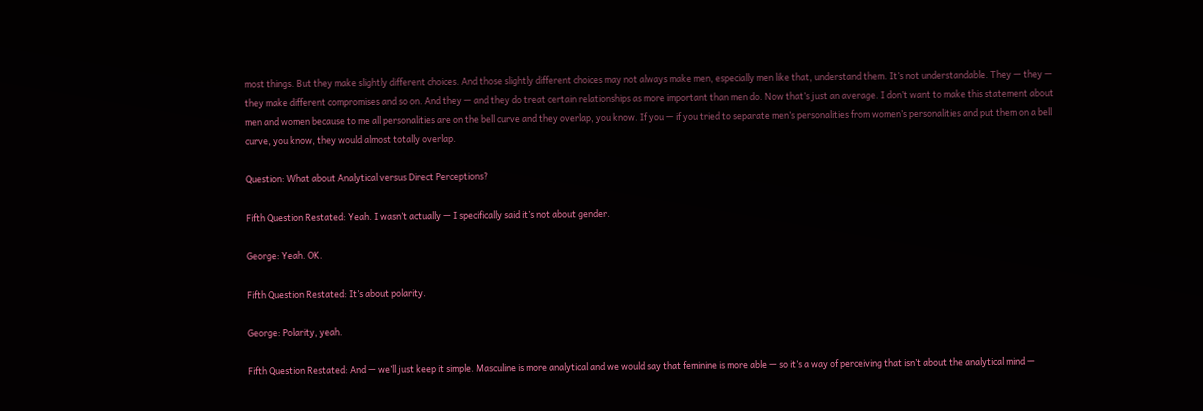most things. But they make slightly different choices. And those slightly different choices may not always make men, especially men like that, understand them. It’s not understandable. They — they — they make different compromises and so on. And they — and they do treat certain relationships as more important than men do. Now that’s just an average. I don’t want to make this statement about men and women because to me all personalities are on the bell curve and they overlap, you know. If you — if you tried to separate men’s personalities from women’s personalities and put them on a bell curve, you know, they would almost totally overlap.

Question: What about Analytical versus Direct Perceptions?

Fifth Question Restated: Yeah. I wasn’t actually — I specifically said it’s not about gender.

George: Yeah. OK.

Fifth Question Restated: It’s about polarity.

George: Polarity, yeah.

Fifth Question Restated: And — we’ll just keep it simple. Masculine is more analytical and we would say that feminine is more able — so it’s a way of perceiving that isn’t about the analytical mind —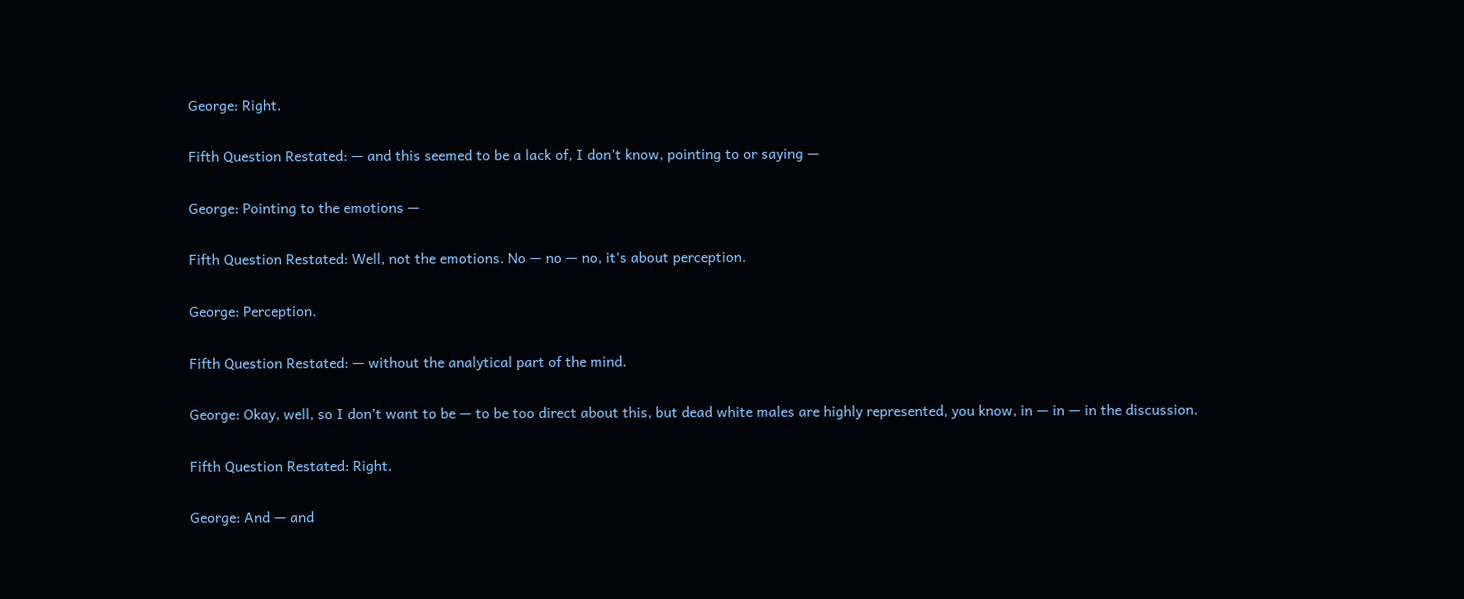George: Right.

Fifth Question Restated: — and this seemed to be a lack of, I don’t know, pointing to or saying —

George: Pointing to the emotions —

Fifth Question Restated: Well, not the emotions. No — no — no, it’s about perception.

George: Perception.

Fifth Question Restated: — without the analytical part of the mind.

George: Okay, well, so I don’t want to be — to be too direct about this, but dead white males are highly represented, you know, in — in — in the discussion.

Fifth Question Restated: Right.

George: And — and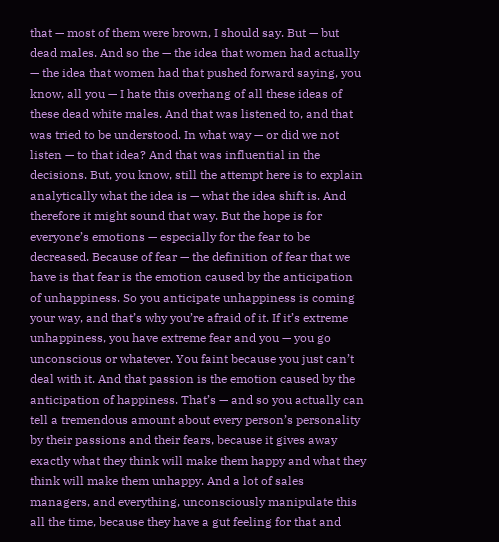that — most of them were brown, I should say. But — but dead males. And so the — the idea that women had actually — the idea that women had that pushed forward saying, you know, all you — I hate this overhang of all these ideas of these dead white males. And that was listened to, and that was tried to be understood. In what way — or did we not listen — to that idea? And that was influential in the decisions. But, you know, still the attempt here is to explain analytically what the idea is — what the idea shift is. And therefore it might sound that way. But the hope is for everyone’s emotions — especially for the fear to be decreased. Because of fear — the definition of fear that we have is that fear is the emotion caused by the anticipation of unhappiness. So you anticipate unhappiness is coming your way, and that’s why you’re afraid of it. If it’s extreme unhappiness, you have extreme fear and you — you go unconscious or whatever. You faint because you just can’t deal with it. And that passion is the emotion caused by the anticipation of happiness. That’s — and so you actually can tell a tremendous amount about every person’s personality by their passions and their fears, because it gives away exactly what they think will make them happy and what they think will make them unhappy. And a lot of sales managers, and everything, unconsciously manipulate this all the time, because they have a gut feeling for that and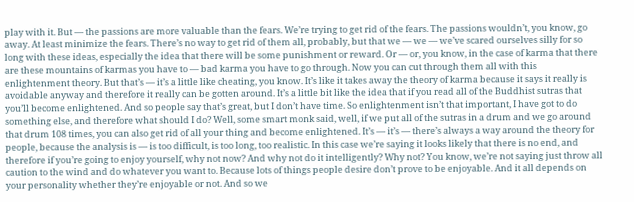play with it. But — the passions are more valuable than the fears. We’re trying to get rid of the fears. The passions wouldn’t, you know, go away. At least minimize the fears. There’s no way to get rid of them all, probably, but that we — we — we’ve scared ourselves silly for so long with these ideas, especially the idea that there will be some punishment or reward. Or — or, you know, in the case of karma that there are these mountains of karmas you have to — bad karma you have to go through. Now you can cut through them all with this enlightenment theory. But that’s — it’s a little like cheating, you know. It’s like it takes away the theory of karma because it says it really is avoidable anyway and therefore it really can be gotten around. It’s a little bit like the idea that if you read all of the Buddhist sutras that you’ll become enlightened. And so people say that’s great, but I don’t have time. So enlightenment isn’t that important, I have got to do something else, and therefore what should I do? Well, some smart monk said, well, if we put all of the sutras in a drum and we go around that drum 108 times, you can also get rid of all your thing and become enlightened. It’s — it’s — there’s always a way around the theory for people, because the analysis is — is too difficult, is too long, too realistic. In this case we’re saying it looks likely that there is no end, and therefore if you’re going to enjoy yourself, why not now? And why not do it intelligently? Why not? You know, we’re not saying just throw all caution to the wind and do whatever you want to. Because lots of things people desire don’t prove to be enjoyable. And it all depends on your personality whether they’re enjoyable or not. And so we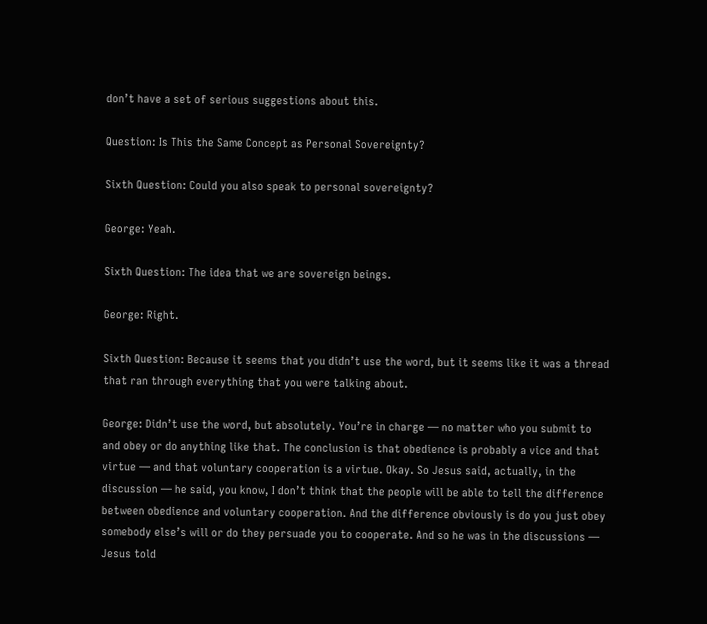don’t have a set of serious suggestions about this.

Question: Is This the Same Concept as Personal Sovereignty?

Sixth Question: Could you also speak to personal sovereignty?

George: Yeah.

Sixth Question: The idea that we are sovereign beings.

George: Right.

Sixth Question: Because it seems that you didn’t use the word, but it seems like it was a thread that ran through everything that you were talking about.

George: Didn’t use the word, but absolutely. You’re in charge — no matter who you submit to and obey or do anything like that. The conclusion is that obedience is probably a vice and that virtue — and that voluntary cooperation is a virtue. Okay. So Jesus said, actually, in the discussion — he said, you know, I don’t think that the people will be able to tell the difference between obedience and voluntary cooperation. And the difference obviously is do you just obey somebody else’s will or do they persuade you to cooperate. And so he was in the discussions — Jesus told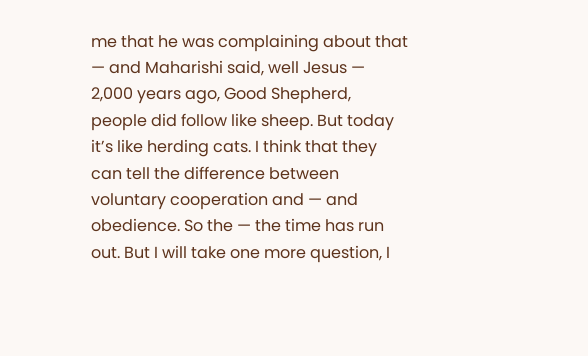me that he was complaining about that — and Maharishi said, well Jesus — 2,000 years ago, Good Shepherd, people did follow like sheep. But today it’s like herding cats. I think that they can tell the difference between voluntary cooperation and — and obedience. So the — the time has run out. But I will take one more question, I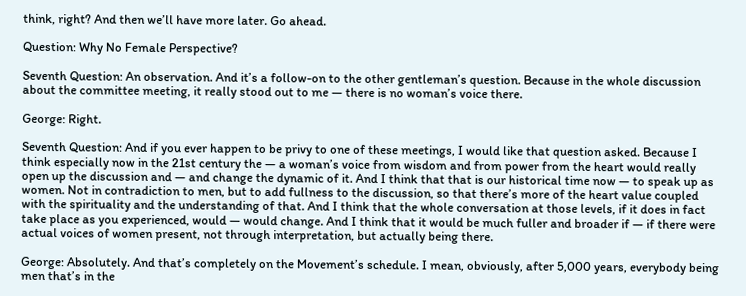think, right? And then we’ll have more later. Go ahead.

Question: Why No Female Perspective?

Seventh Question: An observation. And it’s a follow-on to the other gentleman’s question. Because in the whole discussion about the committee meeting, it really stood out to me — there is no woman’s voice there.

George: Right.

Seventh Question: And if you ever happen to be privy to one of these meetings, I would like that question asked. Because I think especially now in the 21st century the — a woman’s voice from wisdom and from power from the heart would really open up the discussion and — and change the dynamic of it. And I think that that is our historical time now — to speak up as women. Not in contradiction to men, but to add fullness to the discussion, so that there’s more of the heart value coupled with the spirituality and the understanding of that. And I think that the whole conversation at those levels, if it does in fact take place as you experienced, would — would change. And I think that it would be much fuller and broader if — if there were actual voices of women present, not through interpretation, but actually being there.

George: Absolutely. And that’s completely on the Movement’s schedule. I mean, obviously, after 5,000 years, everybody being men that’s in the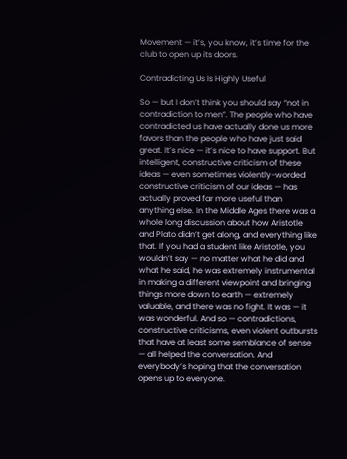Movement — it’s, you know, it’s time for the club to open up its doors.

Contradicting Us Is Highly Useful

So — but I don’t think you should say “not in contradiction to men”. The people who have contradicted us have actually done us more favors than the people who have just said great. It’s nice — it’s nice to have support. But intelligent, constructive criticism of these ideas — even sometimes violently-worded constructive criticism of our ideas — has actually proved far more useful than anything else. In the Middle Ages there was a whole long discussion about how Aristotle and Plato didn’t get along, and everything like that. If you had a student like Aristotle, you wouldn’t say — no matter what he did and what he said, he was extremely instrumental in making a different viewpoint and bringing things more down to earth — extremely valuable, and there was no fight. It was — it was wonderful. And so — contradictions, constructive criticisms, even violent outbursts that have at least some semblance of sense — all helped the conversation. And everybody’s hoping that the conversation opens up to everyone.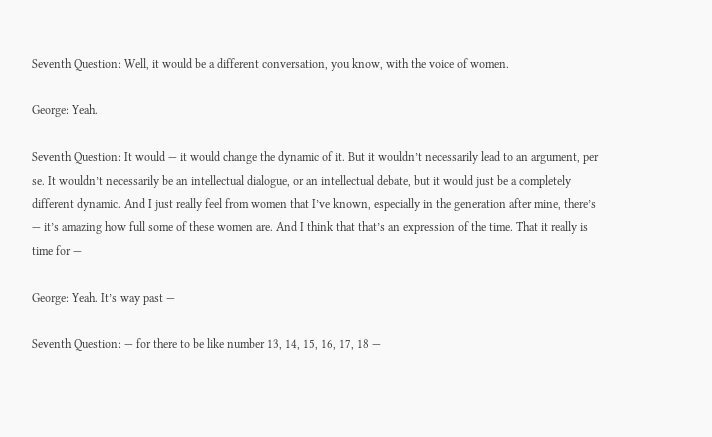Seventh Question: Well, it would be a different conversation, you know, with the voice of women.

George: Yeah.

Seventh Question: It would — it would change the dynamic of it. But it wouldn’t necessarily lead to an argument, per se. It wouldn’t necessarily be an intellectual dialogue, or an intellectual debate, but it would just be a completely different dynamic. And I just really feel from women that I’ve known, especially in the generation after mine, there’s — it’s amazing how full some of these women are. And I think that that’s an expression of the time. That it really is time for —

George: Yeah. It’s way past —

Seventh Question: — for there to be like number 13, 14, 15, 16, 17, 18 —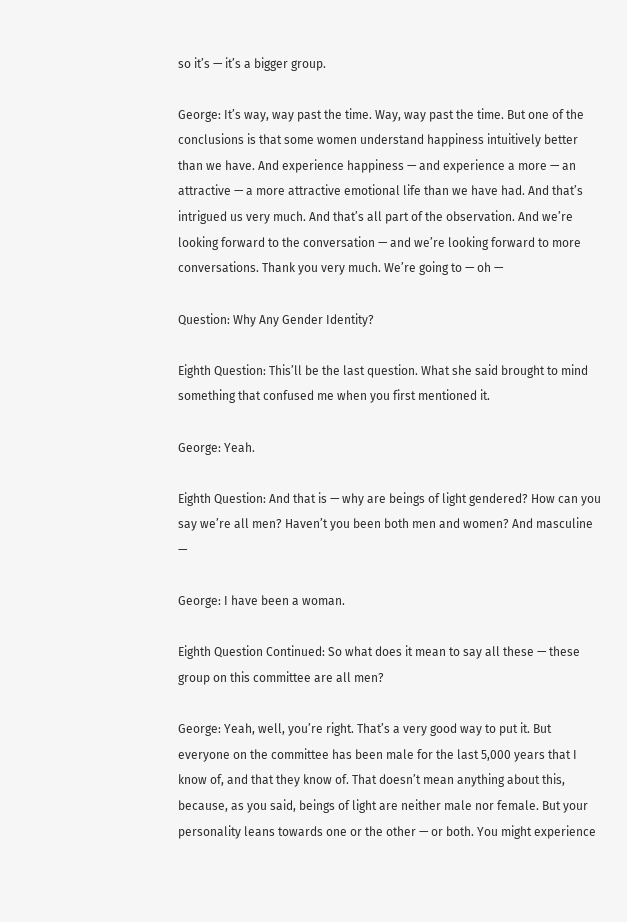so it’s — it’s a bigger group.

George: It’s way, way past the time. Way, way past the time. But one of the conclusions is that some women understand happiness intuitively better than we have. And experience happiness — and experience a more — an attractive — a more attractive emotional life than we have had. And that’s intrigued us very much. And that’s all part of the observation. And we’re looking forward to the conversation — and we’re looking forward to more conversations. Thank you very much. We’re going to — oh —

Question: Why Any Gender Identity?

Eighth Question: This’ll be the last question. What she said brought to mind something that confused me when you first mentioned it.

George: Yeah.

Eighth Question: And that is — why are beings of light gendered? How can you say we’re all men? Haven’t you been both men and women? And masculine —

George: I have been a woman.

Eighth Question Continued: So what does it mean to say all these — these group on this committee are all men?

George: Yeah, well, you’re right. That’s a very good way to put it. But everyone on the committee has been male for the last 5,000 years that I know of, and that they know of. That doesn’t mean anything about this, because, as you said, beings of light are neither male nor female. But your personality leans towards one or the other — or both. You might experience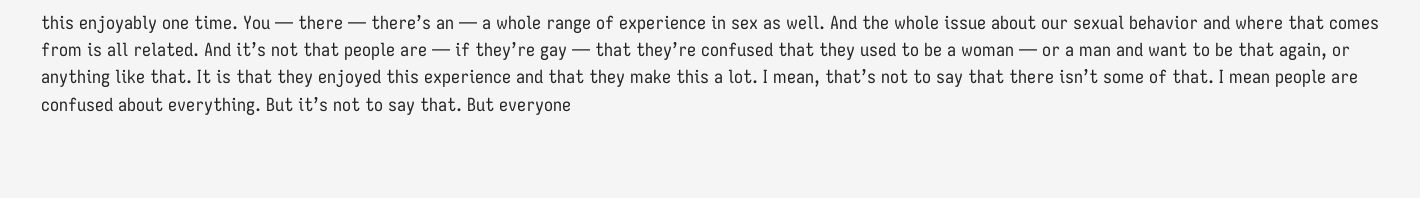this enjoyably one time. You — there — there’s an — a whole range of experience in sex as well. And the whole issue about our sexual behavior and where that comes from is all related. And it’s not that people are — if they’re gay — that they’re confused that they used to be a woman — or a man and want to be that again, or anything like that. It is that they enjoyed this experience and that they make this a lot. I mean, that’s not to say that there isn’t some of that. I mean people are confused about everything. But it’s not to say that. But everyone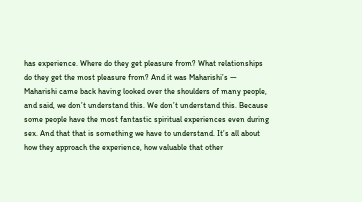has experience. Where do they get pleasure from? What relationships do they get the most pleasure from? And it was Maharishi’s — Maharishi came back having looked over the shoulders of many people, and said, we don’t understand this. We don’t understand this. Because some people have the most fantastic spiritual experiences even during sex. And that that is something we have to understand. It’s all about how they approach the experience, how valuable that other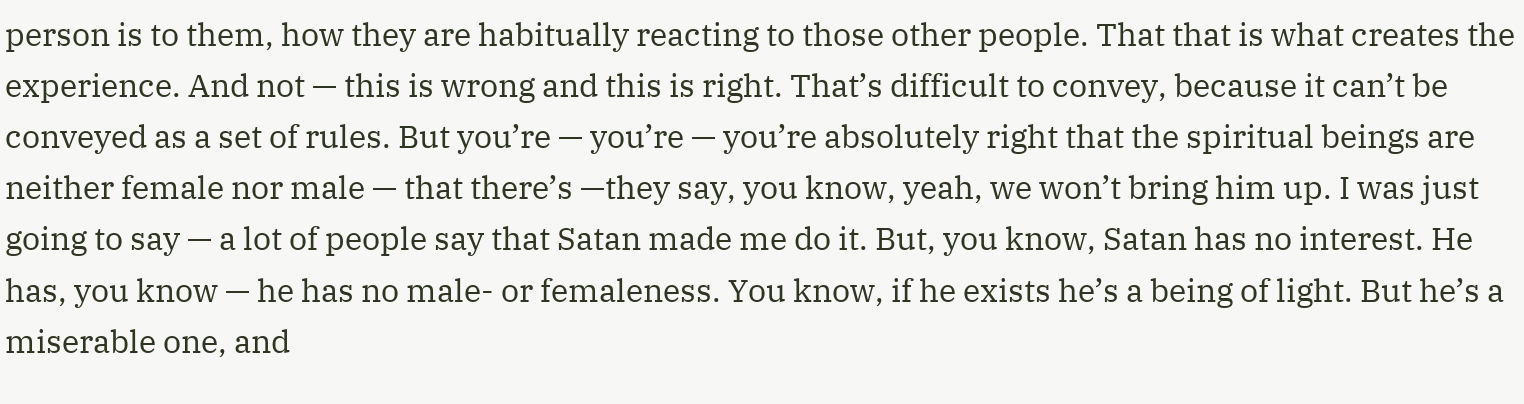person is to them, how they are habitually reacting to those other people. That that is what creates the experience. And not — this is wrong and this is right. That’s difficult to convey, because it can’t be conveyed as a set of rules. But you’re — you’re — you’re absolutely right that the spiritual beings are neither female nor male — that there’s —they say, you know, yeah, we won’t bring him up. I was just going to say — a lot of people say that Satan made me do it. But, you know, Satan has no interest. He has, you know — he has no male- or femaleness. You know, if he exists he’s a being of light. But he’s a miserable one, and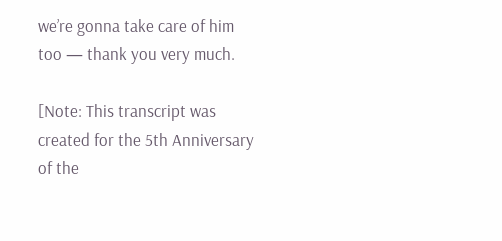we’re gonna take care of him too — thank you very much.

[Note: This transcript was created for the 5th Anniversary of the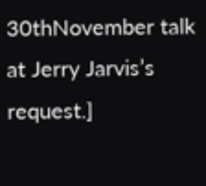30thNovember talk at Jerry Jarvis’s request.]